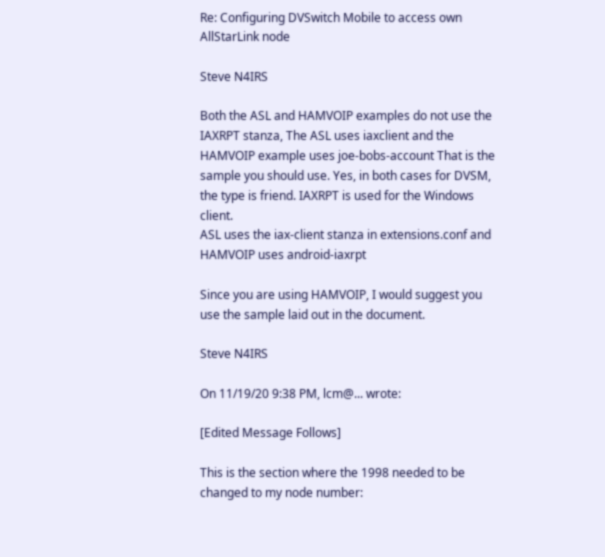Re: Configuring DVSwitch Mobile to access own AllStarLink node

Steve N4IRS

Both the ASL and HAMVOIP examples do not use the IAXRPT stanza, The ASL uses iaxclient and the HAMVOIP example uses joe-bobs-account That is the sample you should use. Yes, in both cases for DVSM, the type is friend. IAXRPT is used for the Windows client.
ASL uses the iax-client stanza in extensions.conf and HAMVOIP uses android-iaxrpt

Since you are using HAMVOIP, I would suggest you use the sample laid out in the document.

Steve N4IRS

On 11/19/20 9:38 PM, lcm@... wrote:

[Edited Message Follows]

This is the section where the 1998 needed to be changed to my node number: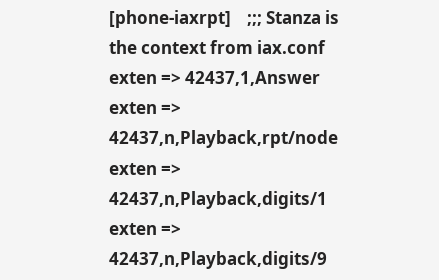[phone-iaxrpt]    ;;; Stanza is the context from iax.conf
exten => 42437,1,Answer
exten => 42437,n,Playback,rpt/node
exten => 42437,n,Playback,digits/1
exten => 42437,n,Playback,digits/9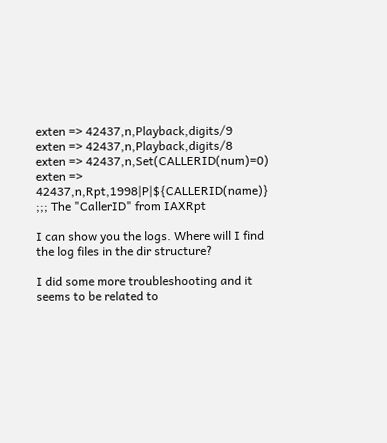exten => 42437,n,Playback,digits/9
exten => 42437,n,Playback,digits/8
exten => 42437,n,Set(CALLERID(num)=0)
exten => 42437,n,Rpt,1998|P|${CALLERID(name)} ;;; The "CallerID" from IAXRpt

I can show you the logs. Where will I find the log files in the dir structure?

I did some more troubleshooting and it seems to be related to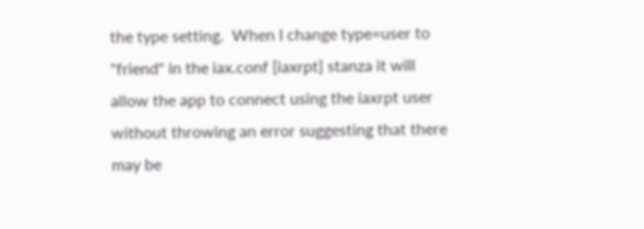the type setting.  When I change type=user to "friend" in the iax.conf [iaxrpt] stanza it will allow the app to connect using the iaxrpt user without throwing an error suggesting that there may be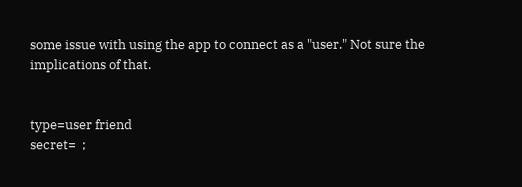some issue with using the app to connect as a "user." Not sure the implications of that.


type=user friend
secret=  ;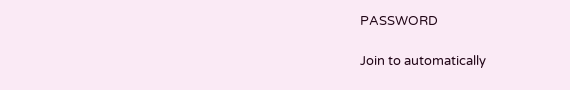PASSWORD

Join to automatically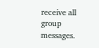receive all group messages.